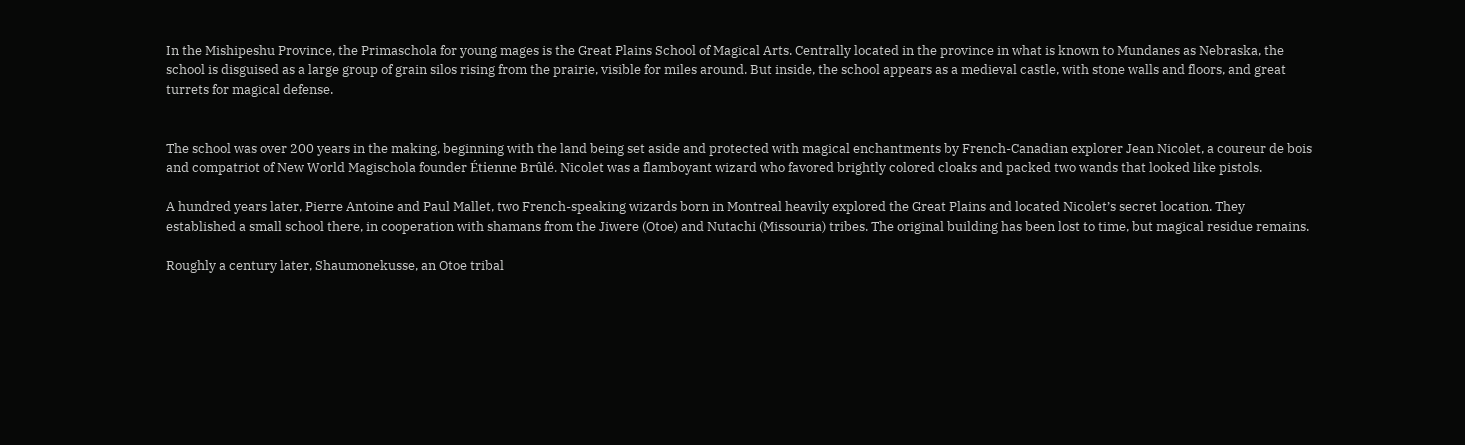In the Mishipeshu Province, the Primaschola for young mages is the Great Plains School of Magical Arts. Centrally located in the province in what is known to Mundanes as Nebraska, the school is disguised as a large group of grain silos rising from the prairie, visible for miles around. But inside, the school appears as a medieval castle, with stone walls and floors, and great turrets for magical defense.


The school was over 200 years in the making, beginning with the land being set aside and protected with magical enchantments by French-Canadian explorer Jean Nicolet, a coureur de bois and compatriot of New World Magischola founder Étienne Brûlé. Nicolet was a flamboyant wizard who favored brightly colored cloaks and packed two wands that looked like pistols.

A hundred years later, Pierre Antoine and Paul Mallet, two French-speaking wizards born in Montreal heavily explored the Great Plains and located Nicolet’s secret location. They established a small school there, in cooperation with shamans from the Jiwere (Otoe) and Nutachi (Missouria) tribes. The original building has been lost to time, but magical residue remains.

Roughly a century later, Shaumonekusse, an Otoe tribal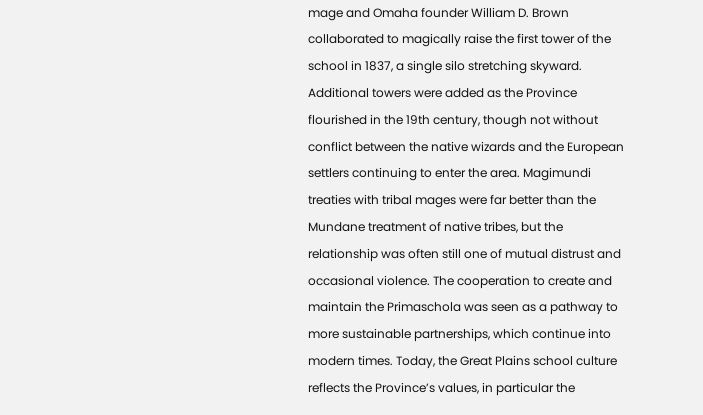mage and Omaha founder William D. Brown collaborated to magically raise the first tower of the school in 1837, a single silo stretching skyward. Additional towers were added as the Province flourished in the 19th century, though not without conflict between the native wizards and the European settlers continuing to enter the area. Magimundi treaties with tribal mages were far better than the Mundane treatment of native tribes, but the relationship was often still one of mutual distrust and occasional violence. The cooperation to create and maintain the Primaschola was seen as a pathway to more sustainable partnerships, which continue into modern times. Today, the Great Plains school culture reflects the Province’s values, in particular the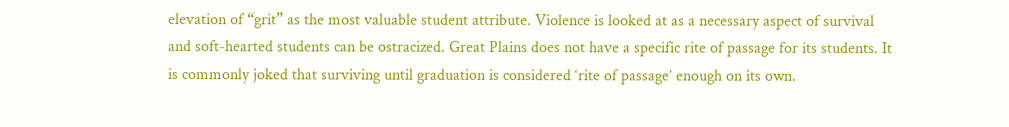elevation of “grit” as the most valuable student attribute. Violence is looked at as a necessary aspect of survival and soft-hearted students can be ostracized. Great Plains does not have a specific rite of passage for its students. It is commonly joked that surviving until graduation is considered ‘rite of passage’ enough on its own.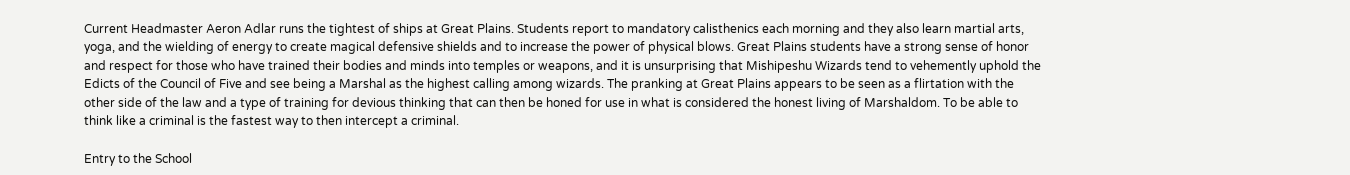Current Headmaster Aeron Adlar runs the tightest of ships at Great Plains. Students report to mandatory calisthenics each morning and they also learn martial arts, yoga, and the wielding of energy to create magical defensive shields and to increase the power of physical blows. Great Plains students have a strong sense of honor and respect for those who have trained their bodies and minds into temples or weapons, and it is unsurprising that Mishipeshu Wizards tend to vehemently uphold the Edicts of the Council of Five and see being a Marshal as the highest calling among wizards. The pranking at Great Plains appears to be seen as a flirtation with the other side of the law and a type of training for devious thinking that can then be honed for use in what is considered the honest living of Marshaldom. To be able to think like a criminal is the fastest way to then intercept a criminal.

Entry to the School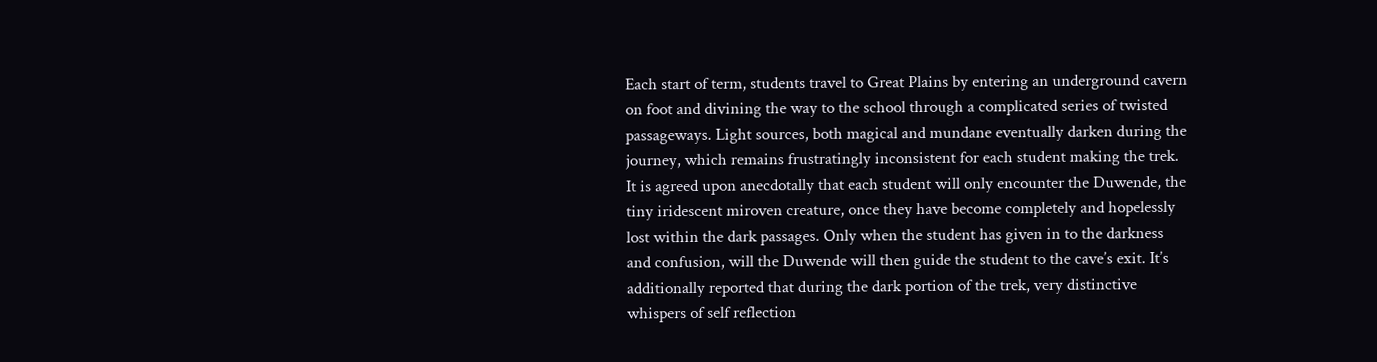Each start of term, students travel to Great Plains by entering an underground cavern on foot and divining the way to the school through a complicated series of twisted passageways. Light sources, both magical and mundane eventually darken during the journey, which remains frustratingly inconsistent for each student making the trek. It is agreed upon anecdotally that each student will only encounter the Duwende, the tiny iridescent miroven creature, once they have become completely and hopelessly lost within the dark passages. Only when the student has given in to the darkness and confusion, will the Duwende will then guide the student to the cave’s exit. It’s additionally reported that during the dark portion of the trek, very distinctive whispers of self reflection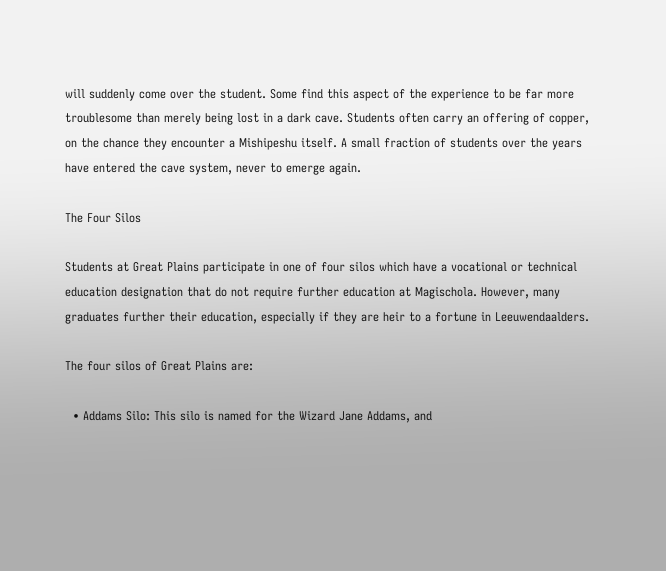will suddenly come over the student. Some find this aspect of the experience to be far more troublesome than merely being lost in a dark cave. Students often carry an offering of copper, on the chance they encounter a Mishipeshu itself. A small fraction of students over the years have entered the cave system, never to emerge again.

The Four Silos

Students at Great Plains participate in one of four silos which have a vocational or technical education designation that do not require further education at Magischola. However, many graduates further their education, especially if they are heir to a fortune in Leeuwendaalders.

The four silos of Great Plains are:

  • Addams Silo: This silo is named for the Wizard Jane Addams, and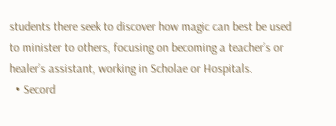students there seek to discover how magic can best be used to minister to others, focusing on becoming a teacher’s or healer’s assistant, working in Scholae or Hospitals.
  • Secord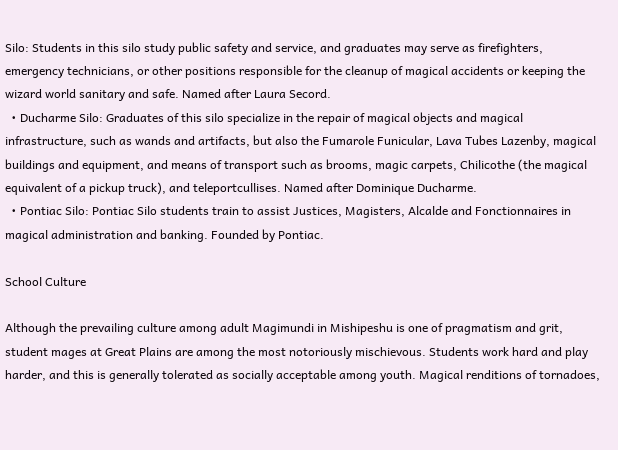Silo: Students in this silo study public safety and service, and graduates may serve as firefighters, emergency technicians, or other positions responsible for the cleanup of magical accidents or keeping the wizard world sanitary and safe. Named after Laura Secord.
  • Ducharme Silo: Graduates of this silo specialize in the repair of magical objects and magical infrastructure, such as wands and artifacts, but also the Fumarole Funicular, Lava Tubes Lazenby, magical buildings and equipment, and means of transport such as brooms, magic carpets, Chilicothe (the magical equivalent of a pickup truck), and teleportcullises. Named after Dominique Ducharme.
  • Pontiac Silo: Pontiac Silo students train to assist Justices, Magisters, Alcalde and Fonctionnaires in magical administration and banking. Founded by Pontiac.

School Culture

Although the prevailing culture among adult Magimundi in Mishipeshu is one of pragmatism and grit, student mages at Great Plains are among the most notoriously mischievous. Students work hard and play harder, and this is generally tolerated as socially acceptable among youth. Magical renditions of tornadoes,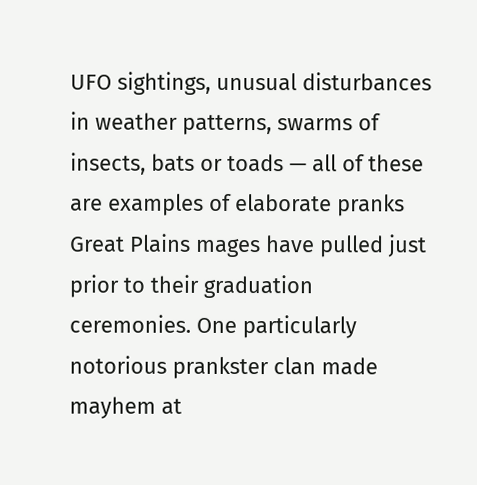UFO sightings, unusual disturbances in weather patterns, swarms of insects, bats or toads — all of these are examples of elaborate pranks Great Plains mages have pulled just prior to their graduation ceremonies. One particularly notorious prankster clan made mayhem at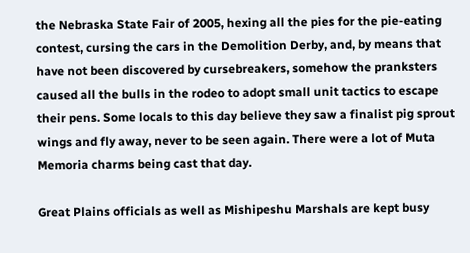the Nebraska State Fair of 2005, hexing all the pies for the pie-eating contest, cursing the cars in the Demolition Derby, and, by means that have not been discovered by cursebreakers, somehow the pranksters caused all the bulls in the rodeo to adopt small unit tactics to escape their pens. Some locals to this day believe they saw a finalist pig sprout wings and fly away, never to be seen again. There were a lot of Muta Memoria charms being cast that day.

Great Plains officials as well as Mishipeshu Marshals are kept busy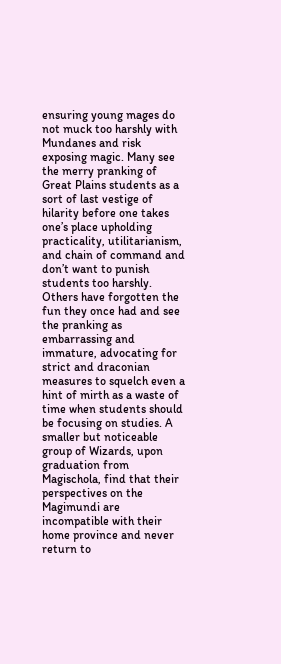ensuring young mages do not muck too harshly with Mundanes and risk exposing magic. Many see the merry pranking of Great Plains students as a sort of last vestige of hilarity before one takes one’s place upholding practicality, utilitarianism, and chain of command and don’t want to punish students too harshly. Others have forgotten the fun they once had and see the pranking as embarrassing and immature, advocating for strict and draconian measures to squelch even a hint of mirth as a waste of time when students should be focusing on studies. A smaller but noticeable group of Wizards, upon graduation from Magischola, find that their perspectives on the Magimundi are incompatible with their home province and never return to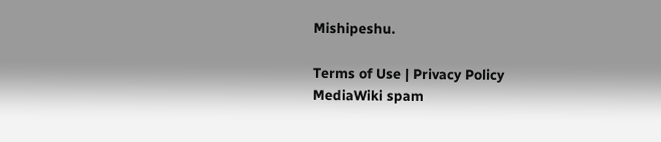Mishipeshu.

Terms of Use | Privacy Policy
MediaWiki spam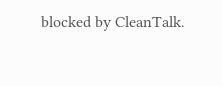blocked by CleanTalk.